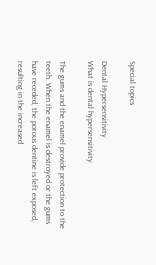Special topics

Dental Hypersensitivity
What is dental hypersensitivity

The gums and the enamel provide protection to the teeth. When the enamel is destroyed or the gums have receded, the porous dentine is left exposed, resulting in the increased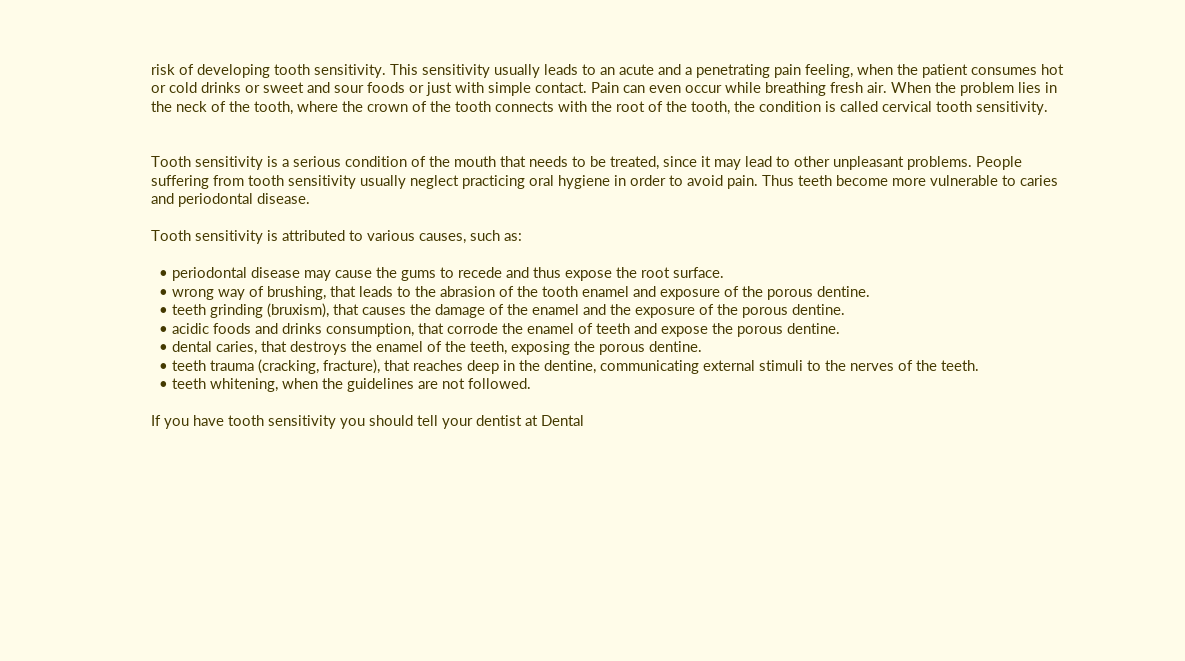risk of developing tooth sensitivity. This sensitivity usually leads to an acute and a penetrating pain feeling, when the patient consumes hot or cold drinks or sweet and sour foods or just with simple contact. Pain can even occur while breathing fresh air. When the problem lies in the neck of the tooth, where the crown of the tooth connects with the root of the tooth, the condition is called cervical tooth sensitivity.


Tooth sensitivity is a serious condition of the mouth that needs to be treated, since it may lead to other unpleasant problems. People suffering from tooth sensitivity usually neglect practicing oral hygiene in order to avoid pain. Thus teeth become more vulnerable to caries and periodontal disease.

Tooth sensitivity is attributed to various causes, such as:

  • periodontal disease may cause the gums to recede and thus expose the root surface.
  • wrong way of brushing, that leads to the abrasion of the tooth enamel and exposure of the porous dentine.
  • teeth grinding (bruxism), that causes the damage of the enamel and the exposure of the porous dentine.
  • acidic foods and drinks consumption, that corrode the enamel of teeth and expose the porous dentine.
  • dental caries, that destroys the enamel of the teeth, exposing the porous dentine.
  • teeth trauma (cracking, fracture), that reaches deep in the dentine, communicating external stimuli to the nerves of the teeth.
  • teeth whitening, when the guidelines are not followed.

If you have tooth sensitivity you should tell your dentist at Dental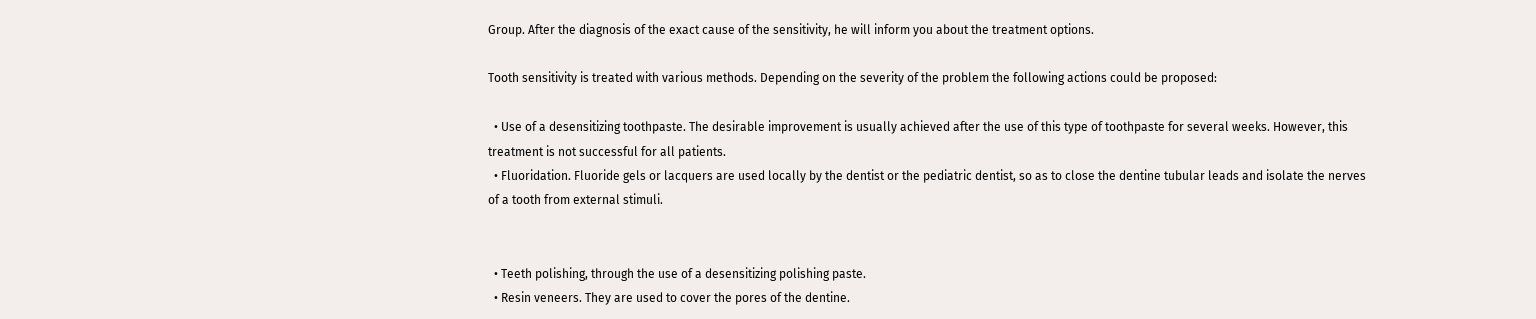Group. After the diagnosis of the exact cause of the sensitivity, he will inform you about the treatment options.

Tooth sensitivity is treated with various methods. Depending on the severity of the problem the following actions could be proposed:

  • Use of a desensitizing toothpaste. The desirable improvement is usually achieved after the use of this type of toothpaste for several weeks. However, this treatment is not successful for all patients.
  • Fluoridation. Fluoride gels or lacquers are used locally by the dentist or the pediatric dentist, so as to close the dentine tubular leads and isolate the nerves of a tooth from external stimuli.


  • Teeth polishing, through the use of a desensitizing polishing paste.
  • Resin veneers. They are used to cover the pores of the dentine.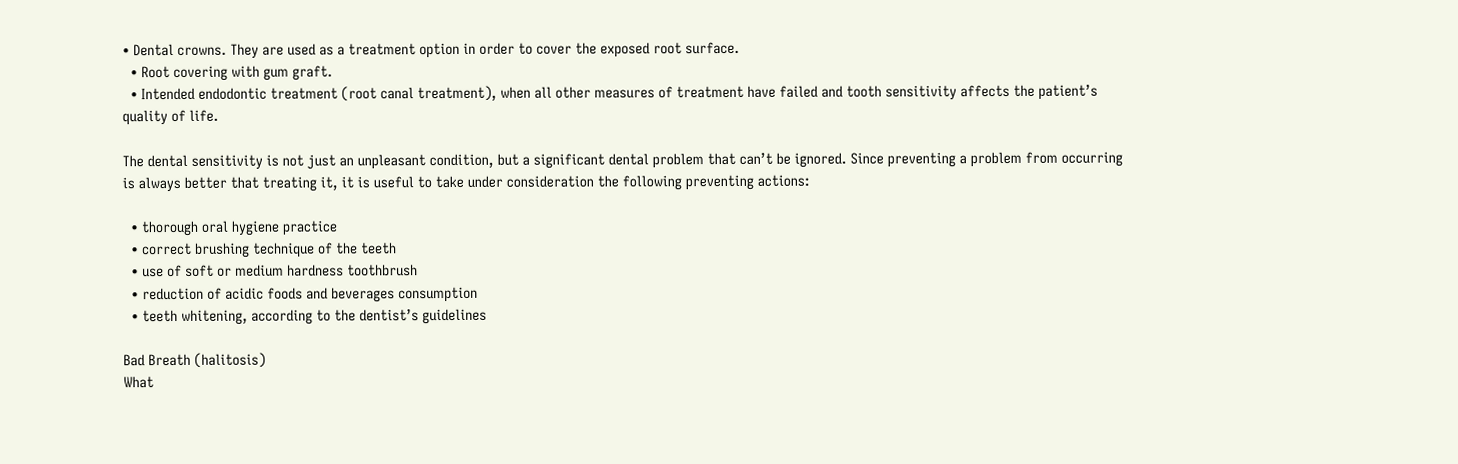• Dental crowns. They are used as a treatment option in order to cover the exposed root surface.
  • Root covering with gum graft.
  • Intended endodontic treatment (root canal treatment), when all other measures of treatment have failed and tooth sensitivity affects the patient’s quality of life.

The dental sensitivity is not just an unpleasant condition, but a significant dental problem that can’t be ignored. Since preventing a problem from occurring is always better that treating it, it is useful to take under consideration the following preventing actions:

  • thorough oral hygiene practice
  • correct brushing technique of the teeth
  • use of soft or medium hardness toothbrush
  • reduction of acidic foods and beverages consumption
  • teeth whitening, according to the dentist’s guidelines

Bad Breath (halitosis)
What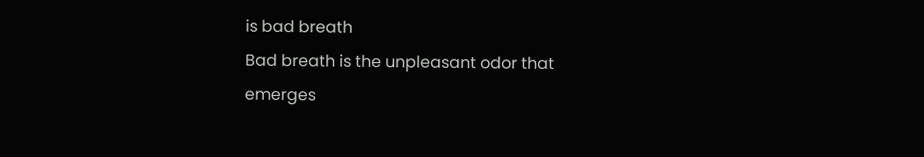is bad breath
Bad breath is the unpleasant odor that emerges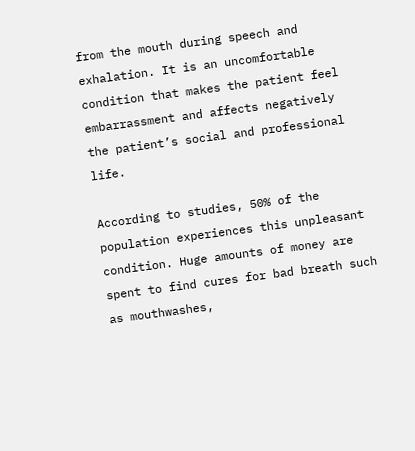from the mouth during speech and exhalation. It is an uncomfortable condition that makes the patient feel embarrassment and affects negatively the patient’s social and professional life.

According to studies, 50% of the population experiences this unpleasant condition. Huge amounts of money are spent to find cures for bad breath such as mouthwashes,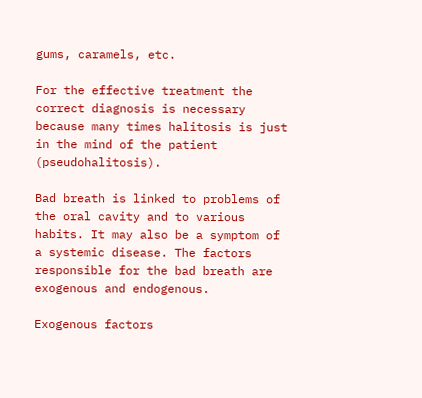gums, caramels, etc.

For the effective treatment the correct diagnosis is necessary because many times halitosis is just in the mind of the patient (pseudohalitosis).

Bad breath is linked to problems of the oral cavity and to various habits. It may also be a symptom of a systemic disease. The factors responsible for the bad breath are exogenous and endogenous.

Exogenous factors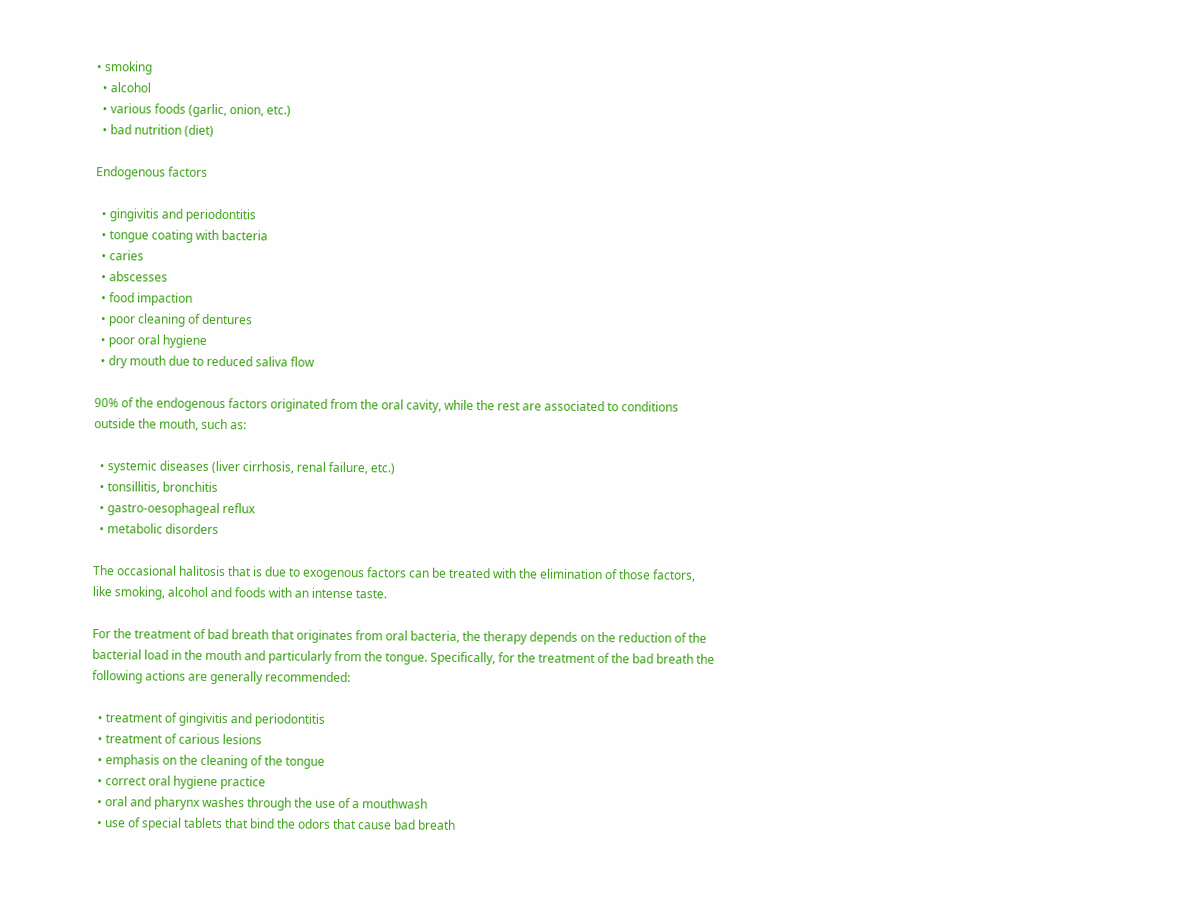• smoking
  • alcohol
  • various foods (garlic, onion, etc.)
  • bad nutrition (diet)

Endogenous factors

  • gingivitis and periodontitis
  • tongue coating with bacteria
  • caries
  • abscesses
  • food impaction
  • poor cleaning of dentures
  • poor oral hygiene
  • dry mouth due to reduced saliva flow

90% of the endogenous factors originated from the oral cavity, while the rest are associated to conditions outside the mouth, such as:

  • systemic diseases (liver cirrhosis, renal failure, etc.)
  • tonsillitis, bronchitis
  • gastro-oesophageal reflux
  • metabolic disorders

The occasional halitosis that is due to exogenous factors can be treated with the elimination of those factors, like smoking, alcohol and foods with an intense taste.

For the treatment of bad breath that originates from oral bacteria, the therapy depends on the reduction of the bacterial load in the mouth and particularly from the tongue. Specifically, for the treatment of the bad breath the following actions are generally recommended:

  • treatment of gingivitis and periodontitis
  • treatment of carious lesions
  • emphasis on the cleaning of the tongue
  • correct oral hygiene practice
  • oral and pharynx washes through the use of a mouthwash
  • use of special tablets that bind the odors that cause bad breath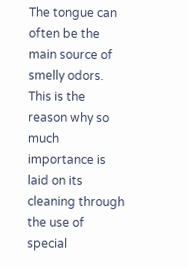The tongue can often be the main source of smelly odors. This is the reason why so much importance is laid on its cleaning through the use of special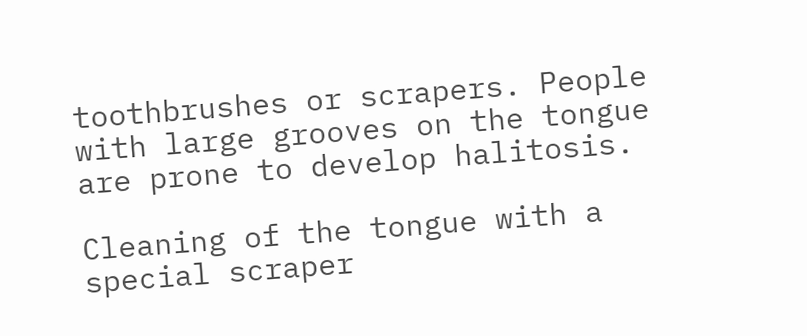toothbrushes or scrapers. People with large grooves on the tongue are prone to develop halitosis.

Cleaning of the tongue with a special scraper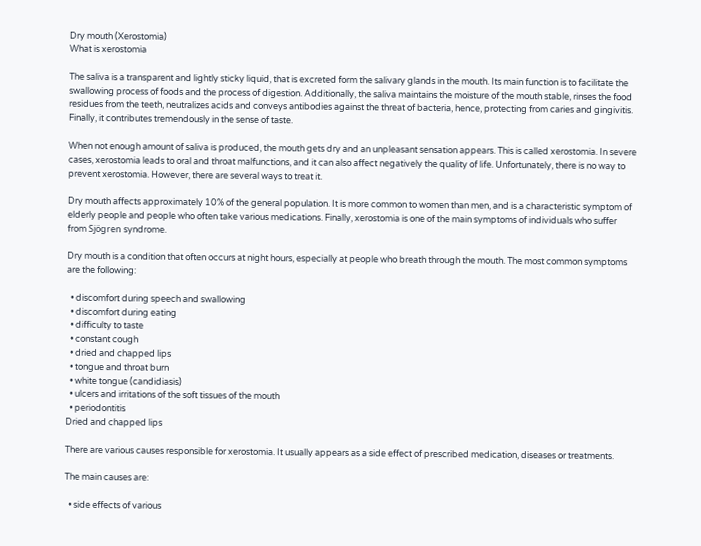Dry mouth (Xerostomia)
What is xerostomia

The saliva is a transparent and lightly sticky liquid, that is excreted form the salivary glands in the mouth. Its main function is to facilitate the swallowing process of foods and the process of digestion. Additionally, the saliva maintains the moisture of the mouth stable, rinses the food residues from the teeth, neutralizes acids and conveys antibodies against the threat of bacteria, hence, protecting from caries and gingivitis. Finally, it contributes tremendously in the sense of taste.

When not enough amount of saliva is produced, the mouth gets dry and an unpleasant sensation appears. This is called xerostomia. In severe cases, xerostomia leads to oral and throat malfunctions, and it can also affect negatively the quality of life. Unfortunately, there is no way to prevent xerostomia. However, there are several ways to treat it.

Dry mouth affects approximately 10% of the general population. It is more common to women than men, and is a characteristic symptom of elderly people and people who often take various medications. Finally, xerostomia is one of the main symptoms of individuals who suffer from Sjögren syndrome.

Dry mouth is a condition that often occurs at night hours, especially at people who breath through the mouth. The most common symptoms are the following:

  • discomfort during speech and swallowing
  • discomfort during eating
  • difficulty to taste
  • constant cough
  • dried and chapped lips
  • tongue and throat burn
  • white tongue (candidiasis)
  • ulcers and irritations of the soft tissues of the mouth
  • periodontitis
Dried and chapped lips

There are various causes responsible for xerostomia. It usually appears as a side effect of prescribed medication, diseases or treatments.

The main causes are:

  • side effects of various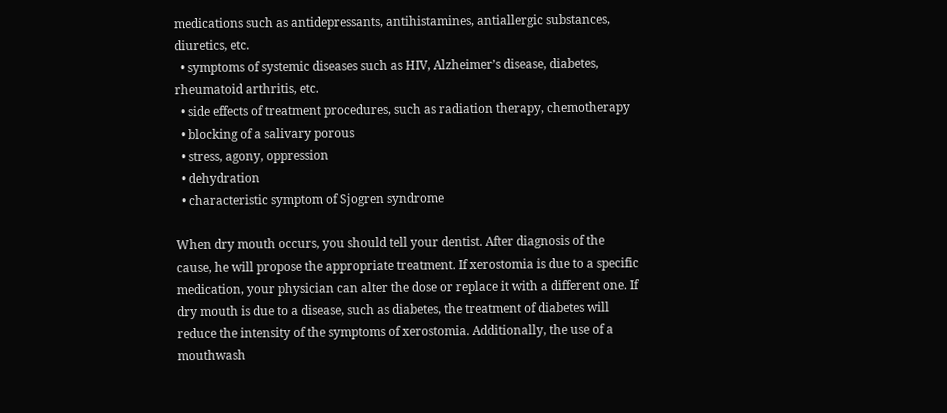medications such as antidepressants, antihistamines, antiallergic substances, diuretics, etc.
  • symptoms of systemic diseases such as HIV, Alzheimer’s disease, diabetes, rheumatoid arthritis, etc.
  • side effects of treatment procedures, such as radiation therapy, chemotherapy
  • blocking of a salivary porous
  • stress, agony, oppression
  • dehydration
  • characteristic symptom of Sjogren syndrome

When dry mouth occurs, you should tell your dentist. After diagnosis of the cause, he will propose the appropriate treatment. If xerostomia is due to a specific medication, your physician can alter the dose or replace it with a different one. If dry mouth is due to a disease, such as diabetes, the treatment of diabetes will reduce the intensity of the symptoms of xerostomia. Additionally, the use of a mouthwash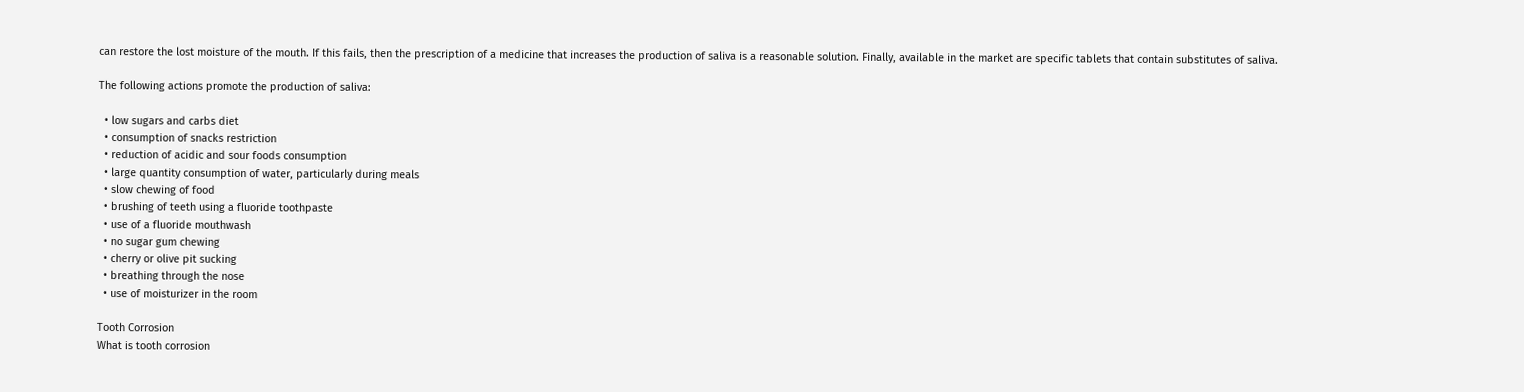can restore the lost moisture of the mouth. If this fails, then the prescription of a medicine that increases the production of saliva is a reasonable solution. Finally, available in the market are specific tablets that contain substitutes of saliva.

The following actions promote the production of saliva:

  • low sugars and carbs diet
  • consumption of snacks restriction
  • reduction of acidic and sour foods consumption
  • large quantity consumption of water, particularly during meals
  • slow chewing of food
  • brushing of teeth using a fluoride toothpaste
  • use of a fluoride mouthwash
  • no sugar gum chewing
  • cherry or olive pit sucking
  • breathing through the nose
  • use of moisturizer in the room

Tooth Corrosion
What is tooth corrosion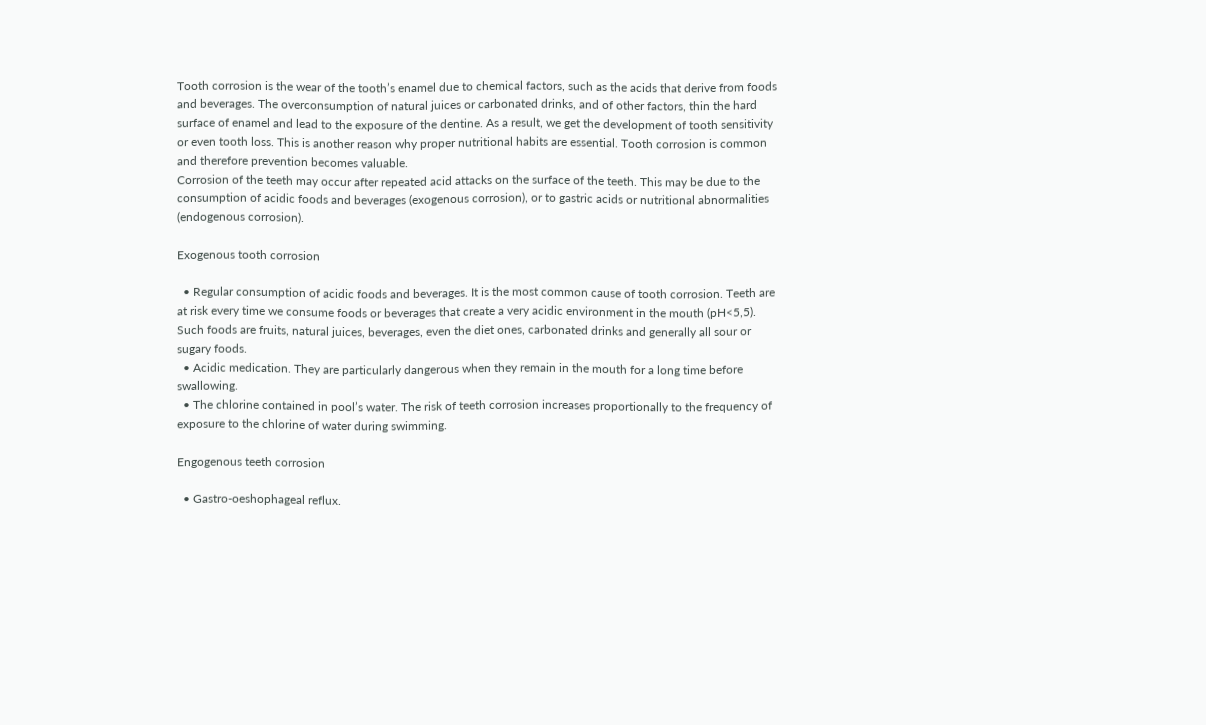Tooth corrosion is the wear of the tooth’s enamel due to chemical factors, such as the acids that derive from foods and beverages. The overconsumption of natural juices or carbonated drinks, and of other factors, thin the hard surface of enamel and lead to the exposure of the dentine. As a result, we get the development of tooth sensitivity or even tooth loss. This is another reason why proper nutritional habits are essential. Tooth corrosion is common and therefore prevention becomes valuable.
Corrosion of the teeth may occur after repeated acid attacks on the surface of the teeth. This may be due to the consumption of acidic foods and beverages (exogenous corrosion), or to gastric acids or nutritional abnormalities (endogenous corrosion).

Exogenous tooth corrosion

  • Regular consumption of acidic foods and beverages. It is the most common cause of tooth corrosion. Teeth are at risk every time we consume foods or beverages that create a very acidic environment in the mouth (pH<5,5). Such foods are fruits, natural juices, beverages, even the diet ones, carbonated drinks and generally all sour or sugary foods.
  • Acidic medication. They are particularly dangerous when they remain in the mouth for a long time before swallowing.
  • The chlorine contained in pool’s water. The risk of teeth corrosion increases proportionally to the frequency of exposure to the chlorine of water during swimming.

Engogenous teeth corrosion

  • Gastro-oeshophageal reflux.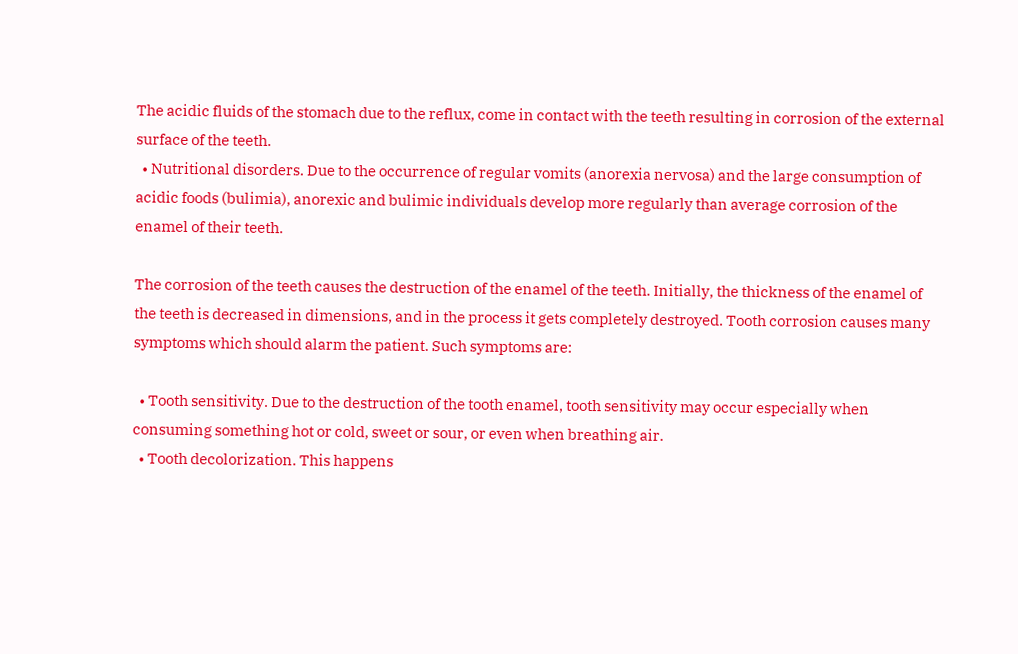The acidic fluids of the stomach due to the reflux, come in contact with the teeth resulting in corrosion of the external surface of the teeth.
  • Nutritional disorders. Due to the occurrence of regular vomits (anorexia nervosa) and the large consumption of acidic foods (bulimia), anorexic and bulimic individuals develop more regularly than average corrosion of the enamel of their teeth.

The corrosion of the teeth causes the destruction of the enamel of the teeth. Initially, the thickness of the enamel of the teeth is decreased in dimensions, and in the process it gets completely destroyed. Tooth corrosion causes many symptoms which should alarm the patient. Such symptoms are:

  • Tooth sensitivity. Due to the destruction of the tooth enamel, tooth sensitivity may occur especially when consuming something hot or cold, sweet or sour, or even when breathing air.
  • Tooth decolorization. This happens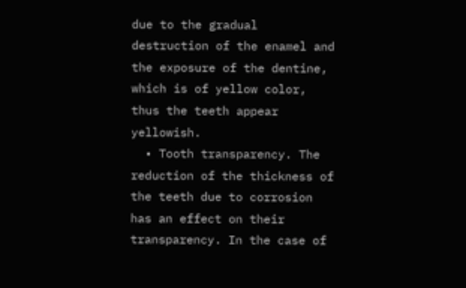due to the gradual destruction of the enamel and the exposure of the dentine, which is of yellow color, thus the teeth appear yellowish.
  • Tooth transparency. The reduction of the thickness of the teeth due to corrosion has an effect on their transparency. In the case of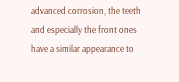advanced corrosion, the teeth and especially the front ones have a similar appearance to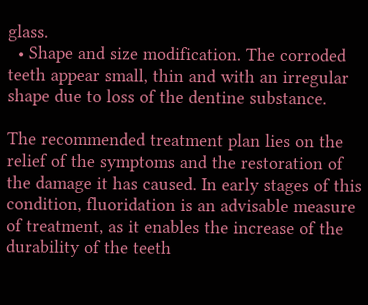glass.
  • Shape and size modification. The corroded teeth appear small, thin and with an irregular shape due to loss of the dentine substance.

The recommended treatment plan lies on the relief of the symptoms and the restoration of the damage it has caused. In early stages of this condition, fluoridation is an advisable measure of treatment, as it enables the increase of the durability of the teeth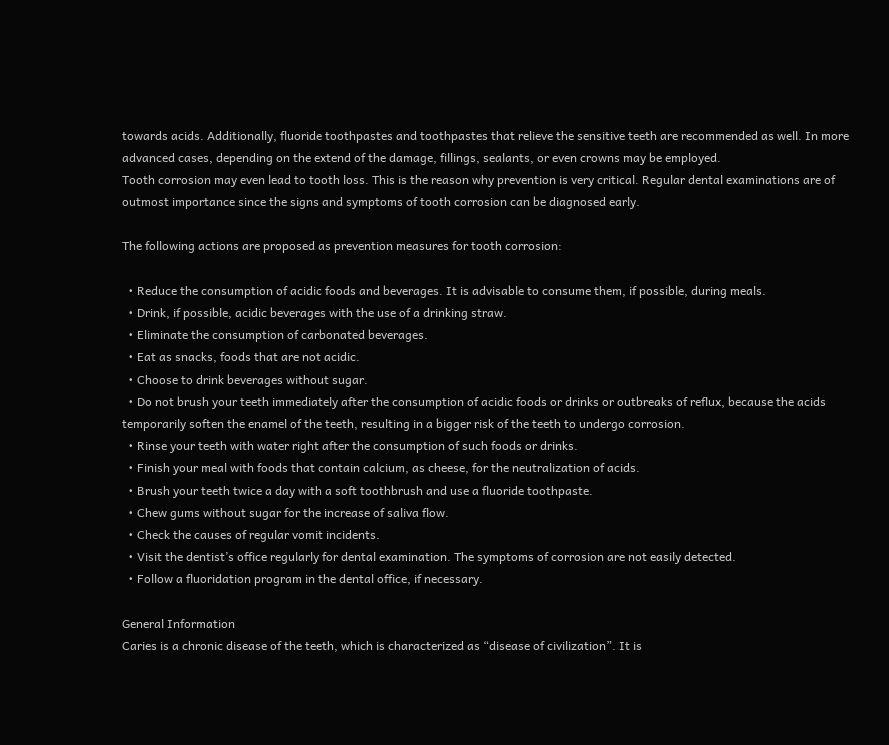towards acids. Additionally, fluoride toothpastes and toothpastes that relieve the sensitive teeth are recommended as well. In more advanced cases, depending on the extend of the damage, fillings, sealants, or even crowns may be employed.
Tooth corrosion may even lead to tooth loss. This is the reason why prevention is very critical. Regular dental examinations are of outmost importance since the signs and symptoms of tooth corrosion can be diagnosed early.

The following actions are proposed as prevention measures for tooth corrosion:

  • Reduce the consumption of acidic foods and beverages. It is advisable to consume them, if possible, during meals.
  • Drink, if possible, acidic beverages with the use of a drinking straw.
  • Eliminate the consumption of carbonated beverages.
  • Eat as snacks, foods that are not acidic.
  • Choose to drink beverages without sugar.
  • Do not brush your teeth immediately after the consumption of acidic foods or drinks or outbreaks of reflux, because the acids temporarily soften the enamel of the teeth, resulting in a bigger risk of the teeth to undergo corrosion.
  • Rinse your teeth with water right after the consumption of such foods or drinks.
  • Finish your meal with foods that contain calcium, as cheese, for the neutralization of acids.
  • Brush your teeth twice a day with a soft toothbrush and use a fluoride toothpaste.
  • Chew gums without sugar for the increase of saliva flow.
  • Check the causes of regular vomit incidents.
  • Visit the dentist’s office regularly for dental examination. The symptoms of corrosion are not easily detected.
  • Follow a fluoridation program in the dental office, if necessary.

General Information
Caries is a chronic disease of the teeth, which is characterized as “disease of civilization”. It is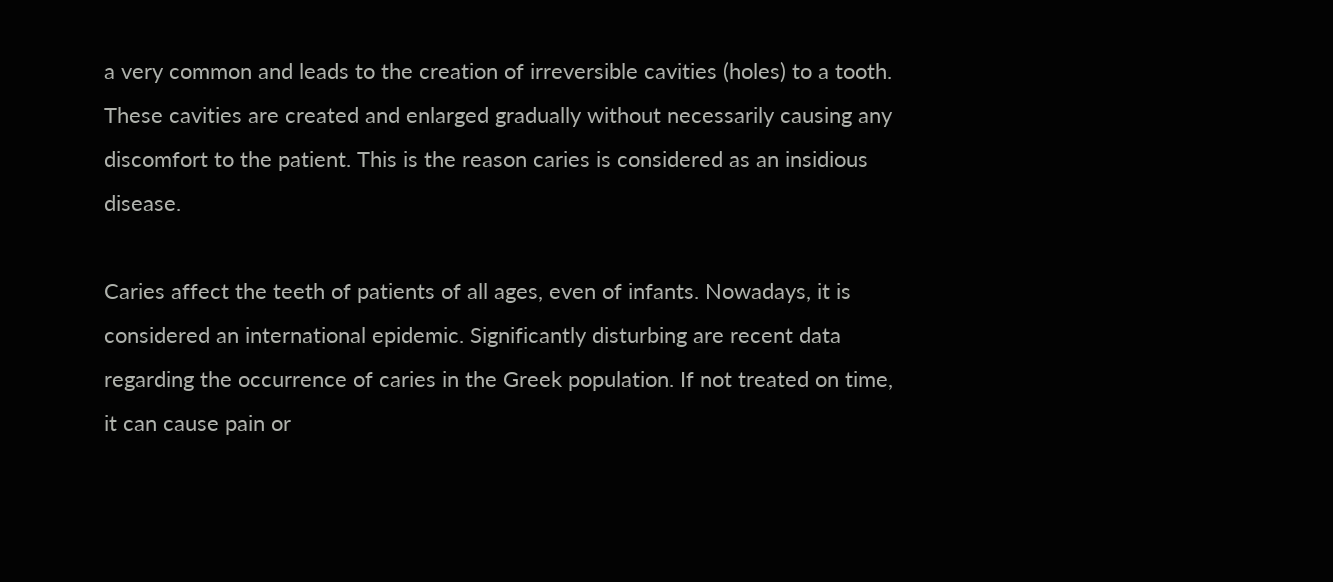a very common and leads to the creation of irreversible cavities (holes) to a tooth. These cavities are created and enlarged gradually without necessarily causing any discomfort to the patient. This is the reason caries is considered as an insidious disease.

Caries affect the teeth of patients of all ages, even of infants. Nowadays, it is considered an international epidemic. Significantly disturbing are recent data regarding the occurrence of caries in the Greek population. If not treated on time, it can cause pain or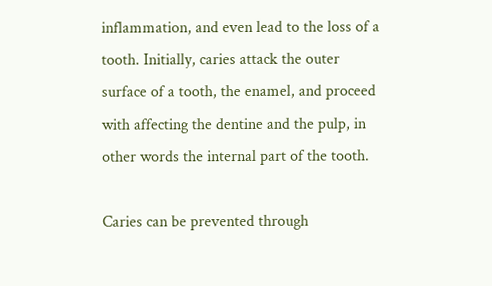inflammation, and even lead to the loss of a tooth. Initially, caries attack the outer surface of a tooth, the enamel, and proceed with affecting the dentine and the pulp, in other words the internal part of the tooth.

Caries can be prevented through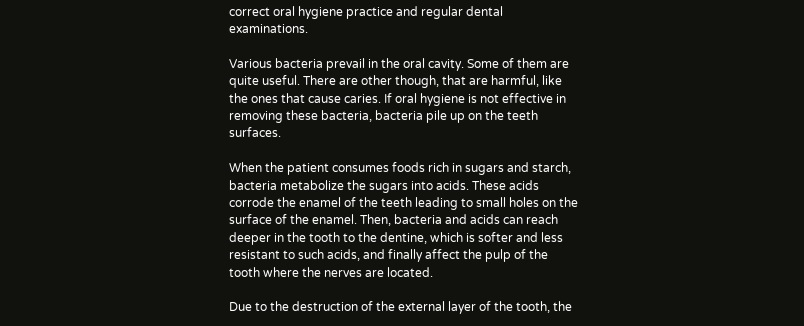correct oral hygiene practice and regular dental examinations.

Various bacteria prevail in the oral cavity. Some of them are quite useful. There are other though, that are harmful, like the ones that cause caries. If oral hygiene is not effective in removing these bacteria, bacteria pile up on the teeth surfaces.

When the patient consumes foods rich in sugars and starch, bacteria metabolize the sugars into acids. These acids corrode the enamel of the teeth leading to small holes on the surface of the enamel. Then, bacteria and acids can reach deeper in the tooth to the dentine, which is softer and less resistant to such acids, and finally affect the pulp of the tooth where the nerves are located.

Due to the destruction of the external layer of the tooth, the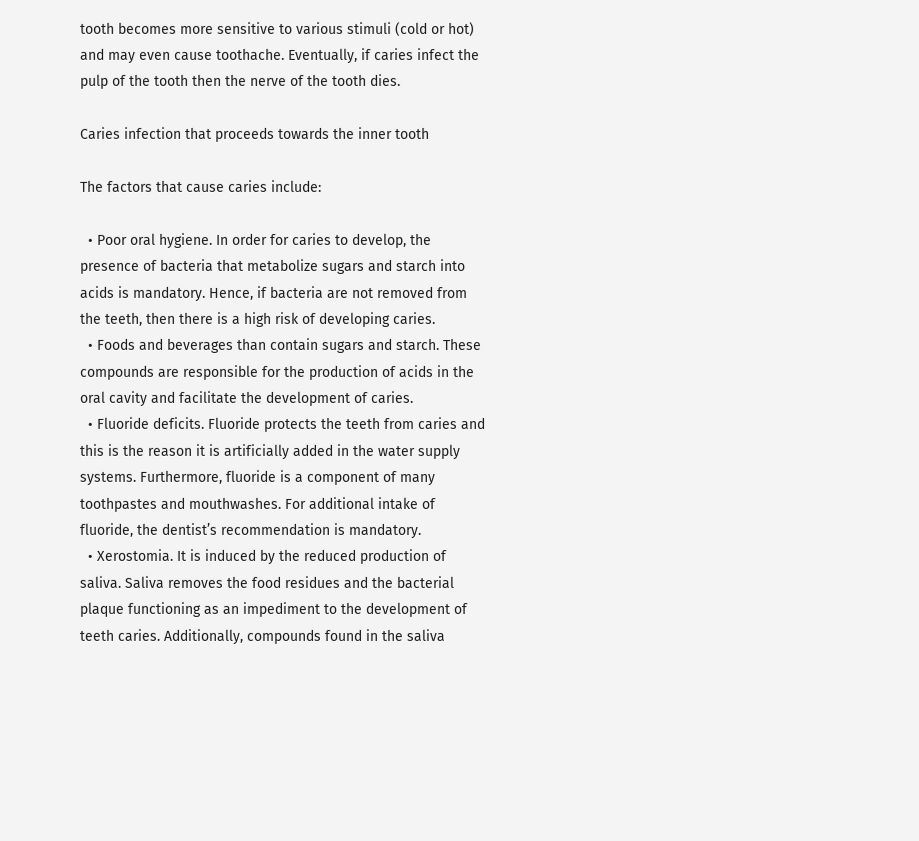tooth becomes more sensitive to various stimuli (cold or hot) and may even cause toothache. Eventually, if caries infect the pulp of the tooth then the nerve of the tooth dies.

Caries infection that proceeds towards the inner tooth

The factors that cause caries include:

  • Poor oral hygiene. In order for caries to develop, the presence of bacteria that metabolize sugars and starch into acids is mandatory. Hence, if bacteria are not removed from the teeth, then there is a high risk of developing caries.
  • Foods and beverages than contain sugars and starch. These compounds are responsible for the production of acids in the oral cavity and facilitate the development of caries.
  • Fluoride deficits. Fluoride protects the teeth from caries and this is the reason it is artificially added in the water supply systems. Furthermore, fluoride is a component of many toothpastes and mouthwashes. For additional intake of fluoride, the dentist’s recommendation is mandatory.
  • Xerostomia. It is induced by the reduced production of saliva. Saliva removes the food residues and the bacterial plaque functioning as an impediment to the development of teeth caries. Additionally, compounds found in the saliva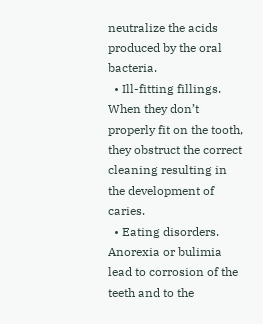neutralize the acids produced by the oral bacteria.
  • Ill-fitting fillings. When they don’t properly fit on the tooth, they obstruct the correct cleaning resulting in the development of caries.
  • Eating disorders. Anorexia or bulimia lead to corrosion of the teeth and to the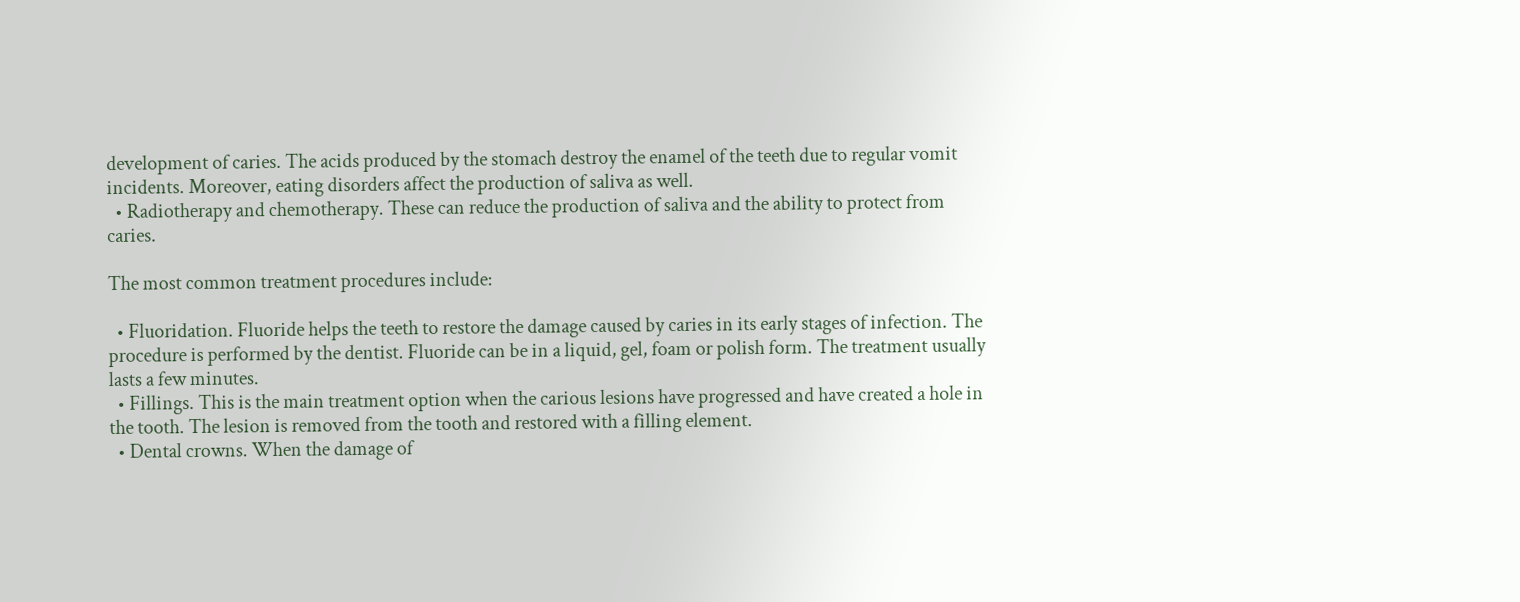development of caries. The acids produced by the stomach destroy the enamel of the teeth due to regular vomit incidents. Moreover, eating disorders affect the production of saliva as well.
  • Radiotherapy and chemotherapy. These can reduce the production of saliva and the ability to protect from caries.

The most common treatment procedures include:

  • Fluoridation. Fluoride helps the teeth to restore the damage caused by caries in its early stages of infection. The procedure is performed by the dentist. Fluoride can be in a liquid, gel, foam or polish form. The treatment usually lasts a few minutes.
  • Fillings. This is the main treatment option when the carious lesions have progressed and have created a hole in the tooth. The lesion is removed from the tooth and restored with a filling element.
  • Dental crowns. When the damage of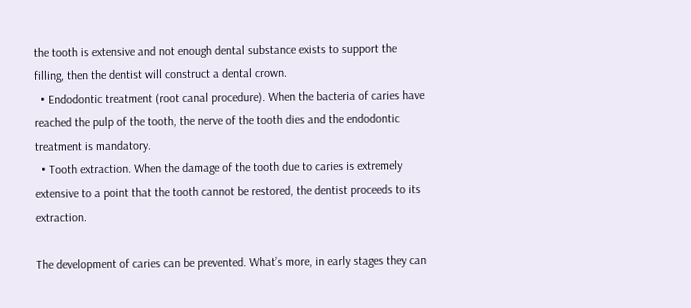the tooth is extensive and not enough dental substance exists to support the filling, then the dentist will construct a dental crown.
  • Endodontic treatment (root canal procedure). When the bacteria of caries have reached the pulp of the tooth, the nerve of the tooth dies and the endodontic treatment is mandatory.
  • Tooth extraction. When the damage of the tooth due to caries is extremely extensive to a point that the tooth cannot be restored, the dentist proceeds to its extraction.

The development of caries can be prevented. What’s more, in early stages they can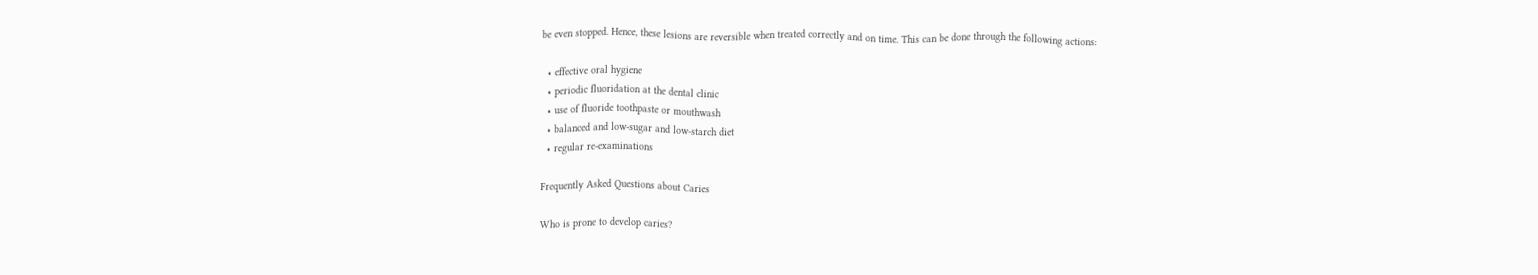be even stopped. Hence, these lesions are reversible when treated correctly and on time. This can be done through the following actions:

  • effective oral hygiene
  • periodic fluoridation at the dental clinic
  • use of fluoride toothpaste or mouthwash
  • balanced and low-sugar and low-starch diet
  • regular re-examinations

Frequently Asked Questions about Caries

Who is prone to develop caries?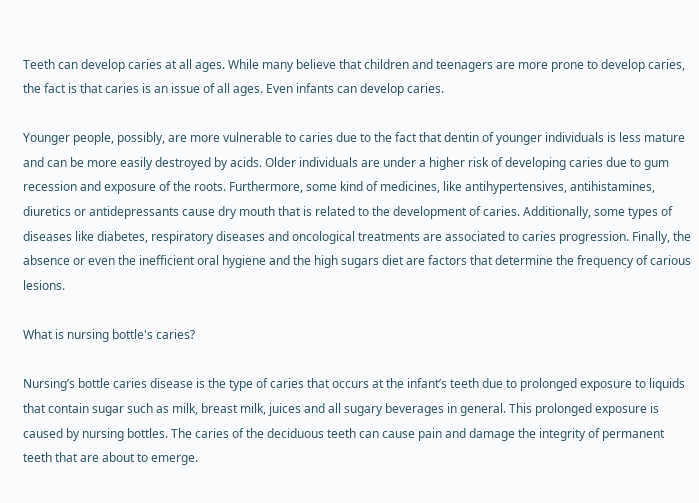Teeth can develop caries at all ages. While many believe that children and teenagers are more prone to develop caries, the fact is that caries is an issue of all ages. Even infants can develop caries.

Younger people, possibly, are more vulnerable to caries due to the fact that dentin of younger individuals is less mature and can be more easily destroyed by acids. Older individuals are under a higher risk of developing caries due to gum recession and exposure of the roots. Furthermore, some kind of medicines, like antihypertensives, antihistamines, diuretics or antidepressants cause dry mouth that is related to the development of caries. Additionally, some types of diseases like diabetes, respiratory diseases and oncological treatments are associated to caries progression. Finally, the absence or even the inefficient oral hygiene and the high sugars diet are factors that determine the frequency of carious lesions.

What is nursing bottle's caries?

Nursing’s bottle caries disease is the type of caries that occurs at the infant’s teeth due to prolonged exposure to liquids that contain sugar such as milk, breast milk, juices and all sugary beverages in general. This prolonged exposure is caused by nursing bottles. The caries of the deciduous teeth can cause pain and damage the integrity of permanent teeth that are about to emerge.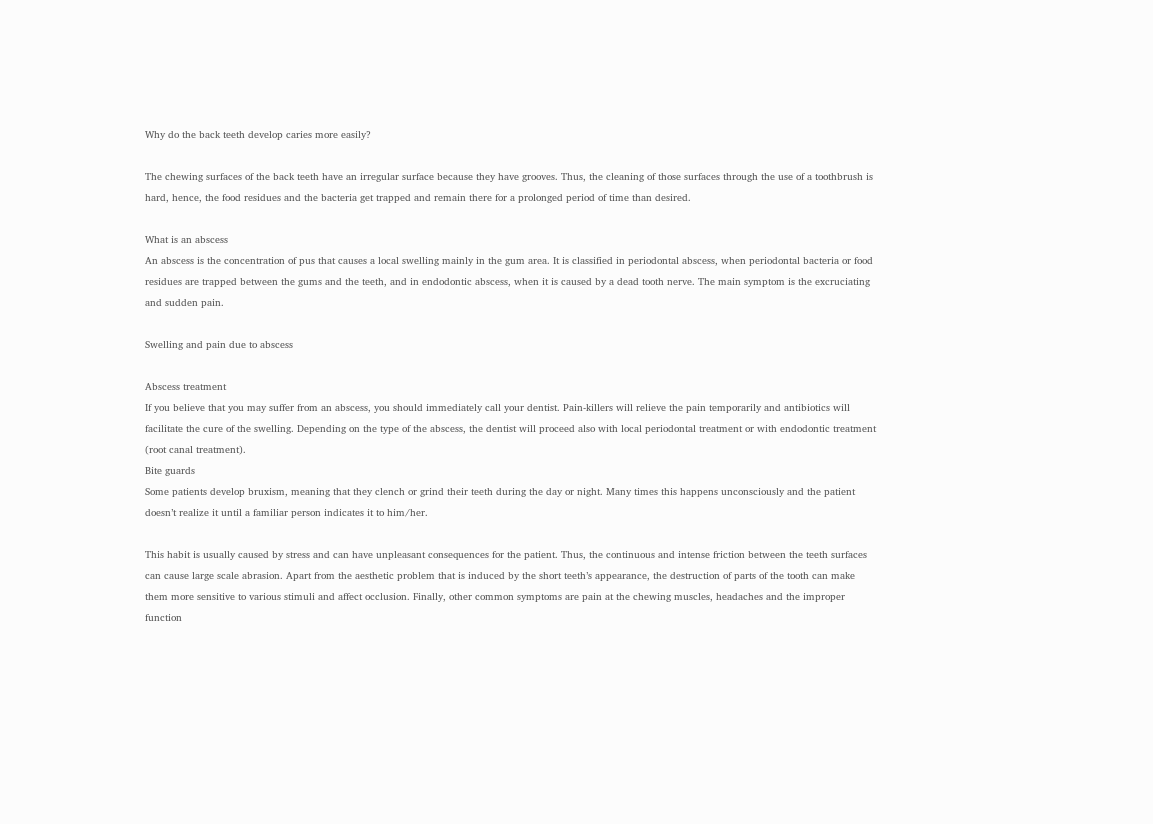Why do the back teeth develop caries more easily?

The chewing surfaces of the back teeth have an irregular surface because they have grooves. Thus, the cleaning of those surfaces through the use of a toothbrush is hard, hence, the food residues and the bacteria get trapped and remain there for a prolonged period of time than desired.

What is an abscess
An abscess is the concentration of pus that causes a local swelling mainly in the gum area. It is classified in periodontal abscess, when periodontal bacteria or food residues are trapped between the gums and the teeth, and in endodontic abscess, when it is caused by a dead tooth nerve. The main symptom is the excruciating and sudden pain.

Swelling and pain due to abscess

Abscess treatment
If you believe that you may suffer from an abscess, you should immediately call your dentist. Pain-killers will relieve the pain temporarily and antibiotics will facilitate the cure of the swelling. Depending on the type of the abscess, the dentist will proceed also with local periodontal treatment or with endodontic treatment (root canal treatment).
Bite guards
Some patients develop bruxism, meaning that they clench or grind their teeth during the day or night. Many times this happens unconsciously and the patient doesn’t realize it until a familiar person indicates it to him/her.

This habit is usually caused by stress and can have unpleasant consequences for the patient. Thus, the continuous and intense friction between the teeth surfaces can cause large scale abrasion. Apart from the aesthetic problem that is induced by the short teeth’s appearance, the destruction of parts of the tooth can make them more sensitive to various stimuli and affect occlusion. Finally, other common symptoms are pain at the chewing muscles, headaches and the improper function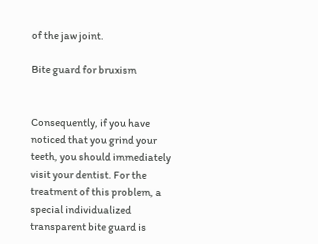of the jaw joint.

Bite guard for bruxism


Consequently, if you have noticed that you grind your teeth, you should immediately visit your dentist. For the treatment of this problem, a special individualized transparent bite guard is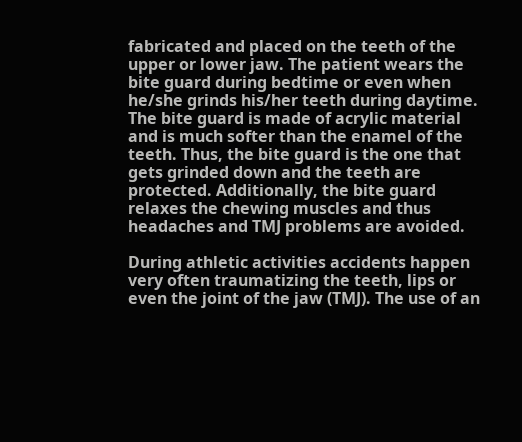fabricated and placed on the teeth of the upper or lower jaw. The patient wears the bite guard during bedtime or even when he/she grinds his/her teeth during daytime. The bite guard is made of acrylic material and is much softer than the enamel of the teeth. Thus, the bite guard is the one that gets grinded down and the teeth are protected. Additionally, the bite guard relaxes the chewing muscles and thus headaches and TMJ problems are avoided.

During athletic activities accidents happen very often traumatizing the teeth, lips or even the joint of the jaw (TMJ). The use of an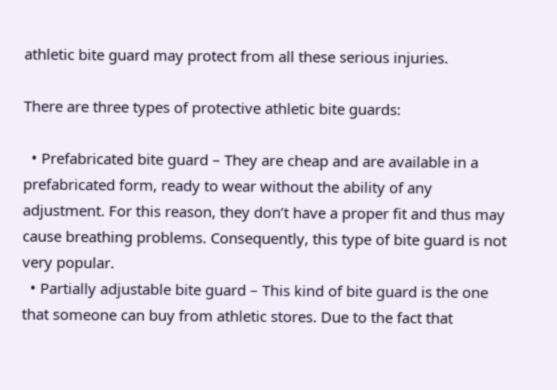athletic bite guard may protect from all these serious injuries.

There are three types of protective athletic bite guards:

  • Prefabricated bite guard – They are cheap and are available in a prefabricated form, ready to wear without the ability of any adjustment. For this reason, they don’t have a proper fit and thus may cause breathing problems. Consequently, this type of bite guard is not very popular.
  • Partially adjustable bite guard – This kind of bite guard is the one that someone can buy from athletic stores. Due to the fact that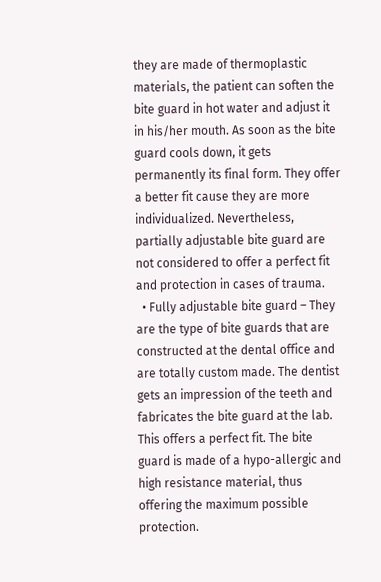they are made of thermoplastic materials, the patient can soften the bite guard in hot water and adjust it in his/her mouth. As soon as the bite guard cools down, it gets permanently its final form. They offer a better fit cause they are more individualized. Nevertheless, partially adjustable bite guard are not considered to offer a perfect fit and protection in cases of trauma.
  • Fully adjustable bite guard – They are the type of bite guards that are constructed at the dental office and are totally custom made. The dentist gets an impression of the teeth and fabricates the bite guard at the lab. This offers a perfect fit. The bite guard is made of a hypo-allergic and high resistance material, thus offering the maximum possible protection.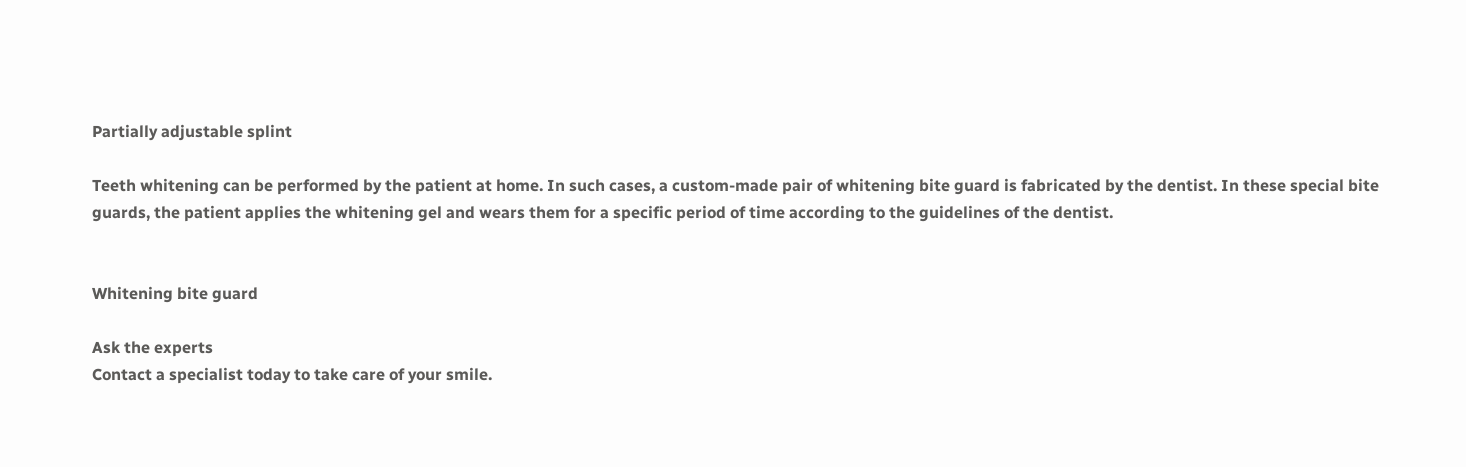Partially adjustable splint

Teeth whitening can be performed by the patient at home. In such cases, a custom-made pair of whitening bite guard is fabricated by the dentist. In these special bite guards, the patient applies the whitening gel and wears them for a specific period of time according to the guidelines of the dentist.


Whitening bite guard

Ask the experts
Contact a specialist today to take care of your smile.